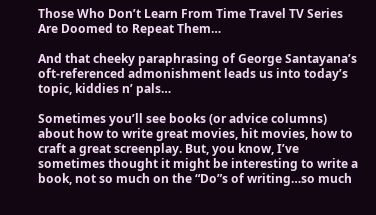Those Who Don’t Learn From Time Travel TV Series Are Doomed to Repeat Them…

And that cheeky paraphrasing of George Santayana’s oft-referenced admonishment leads us into today’s topic, kiddies n’ pals…

Sometimes you’ll see books (or advice columns) about how to write great movies, hit movies, how to craft a great screenplay. But, you know, I’ve sometimes thought it might be interesting to write a book, not so much on the “Do”s of writing…so much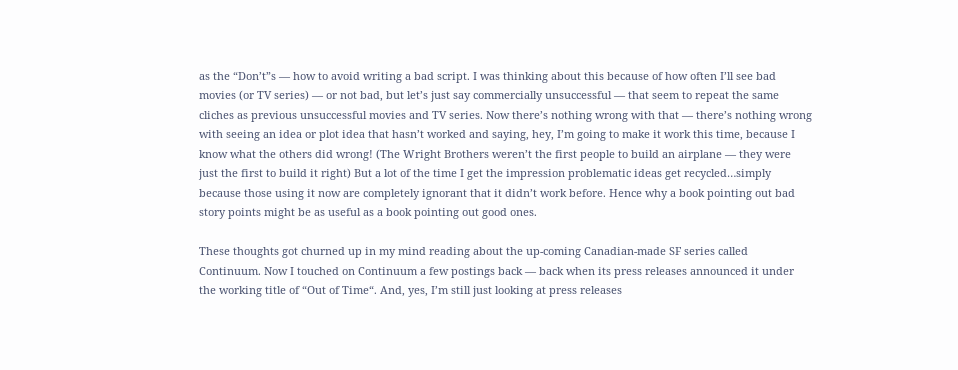as the “Don’t”s — how to avoid writing a bad script. I was thinking about this because of how often I’ll see bad movies (or TV series) — or not bad, but let’s just say commercially unsuccessful — that seem to repeat the same cliches as previous unsuccessful movies and TV series. Now there’s nothing wrong with that — there’s nothing wrong with seeing an idea or plot idea that hasn’t worked and saying, hey, I’m going to make it work this time, because I know what the others did wrong! (The Wright Brothers weren’t the first people to build an airplane — they were just the first to build it right) But a lot of the time I get the impression problematic ideas get recycled…simply because those using it now are completely ignorant that it didn’t work before. Hence why a book pointing out bad story points might be as useful as a book pointing out good ones.

These thoughts got churned up in my mind reading about the up-coming Canadian-made SF series called Continuum. Now I touched on Continuum a few postings back — back when its press releases announced it under the working title of “Out of Time“. And, yes, I’m still just looking at press releases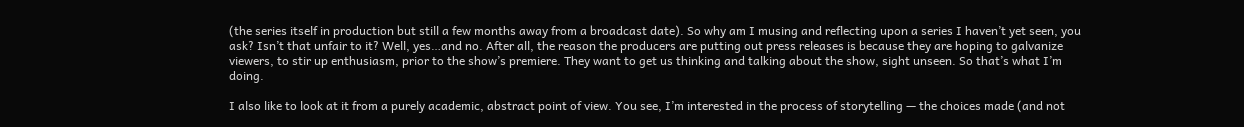(the series itself in production but still a few months away from a broadcast date). So why am I musing and reflecting upon a series I haven’t yet seen, you ask? Isn’t that unfair to it? Well, yes…and no. After all, the reason the producers are putting out press releases is because they are hoping to galvanize viewers, to stir up enthusiasm, prior to the show’s premiere. They want to get us thinking and talking about the show, sight unseen. So that’s what I’m doing.

I also like to look at it from a purely academic, abstract point of view. You see, I’m interested in the process of storytelling — the choices made (and not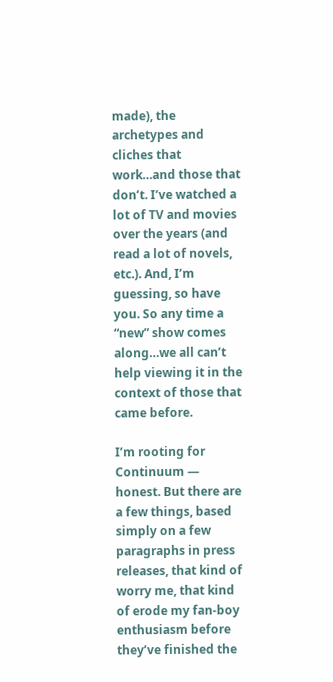made), the archetypes and cliches that work…and those that don’t. I’ve watched a lot of TV and movies over the years (and read a lot of novels, etc.). And, I’m guessing, so have you. So any time a “new” show comes along…we all can’t help viewing it in the context of those that came before.

I’m rooting for Continuum — honest. But there are a few things, based simply on a few paragraphs in press releases, that kind of worry me, that kind of erode my fan-boy enthusiasm before they’ve finished the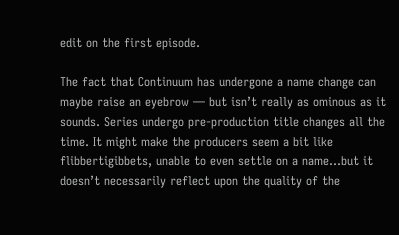edit on the first episode.

The fact that Continuum has undergone a name change can maybe raise an eyebrow — but isn’t really as ominous as it sounds. Series undergo pre-production title changes all the time. It might make the producers seem a bit like flibbertigibbets, unable to even settle on a name…but it doesn’t necessarily reflect upon the quality of the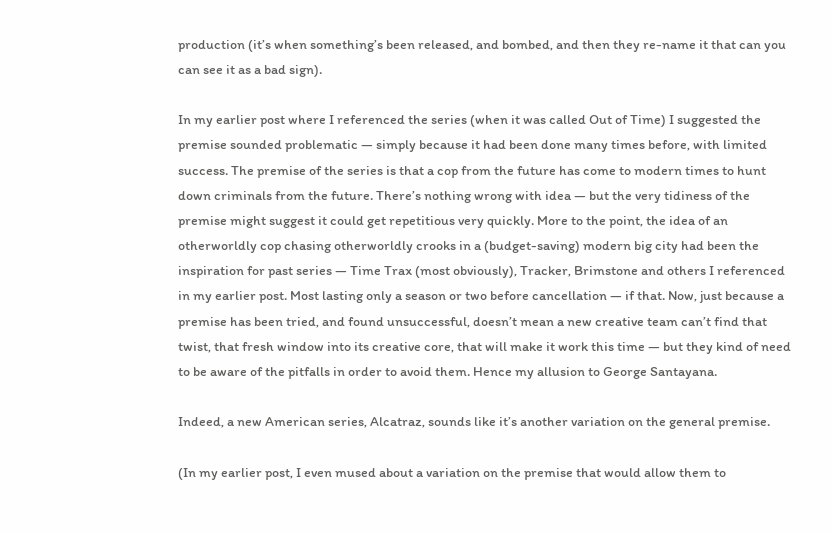production (it’s when something’s been released, and bombed, and then they re-name it that can you can see it as a bad sign).

In my earlier post where I referenced the series (when it was called Out of Time) I suggested the premise sounded problematic — simply because it had been done many times before, with limited success. The premise of the series is that a cop from the future has come to modern times to hunt down criminals from the future. There’s nothing wrong with idea — but the very tidiness of the premise might suggest it could get repetitious very quickly. More to the point, the idea of an otherworldly cop chasing otherworldly crooks in a (budget-saving) modern big city had been the inspiration for past series — Time Trax (most obviously), Tracker, Brimstone and others I referenced in my earlier post. Most lasting only a season or two before cancellation — if that. Now, just because a premise has been tried, and found unsuccessful, doesn’t mean a new creative team can’t find that twist, that fresh window into its creative core, that will make it work this time — but they kind of need to be aware of the pitfalls in order to avoid them. Hence my allusion to George Santayana.

Indeed, a new American series, Alcatraz, sounds like it’s another variation on the general premise.

(In my earlier post, I even mused about a variation on the premise that would allow them to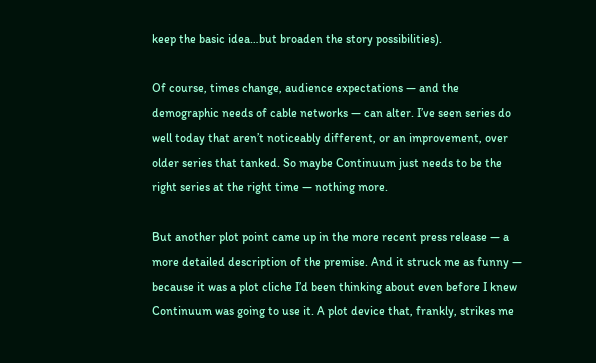keep the basic idea…but broaden the story possibilities).

Of course, times change, audience expectations — and the demographic needs of cable networks — can alter. I’ve seen series do well today that aren’t noticeably different, or an improvement, over older series that tanked. So maybe Continuum just needs to be the right series at the right time — nothing more.

But another plot point came up in the more recent press release — a more detailed description of the premise. And it struck me as funny — because it was a plot cliche I’d been thinking about even before I knew Continuum was going to use it. A plot device that, frankly, strikes me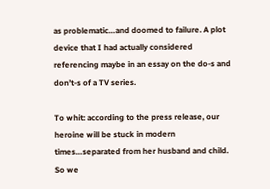as problematic…and doomed to failure. A plot device that I had actually considered referencing maybe in an essay on the do-s and don’t-s of a TV series.

To whit: according to the press release, our heroine will be stuck in modern times…separated from her husband and child. So we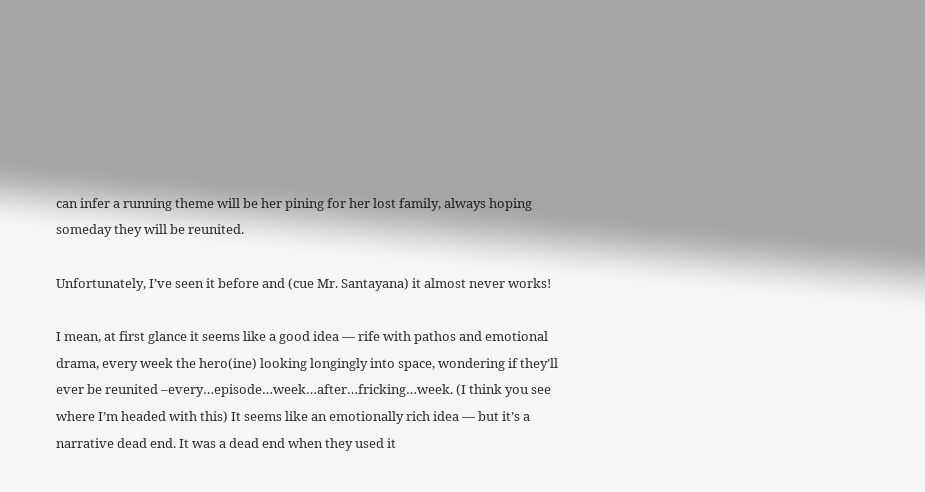can infer a running theme will be her pining for her lost family, always hoping someday they will be reunited.

Unfortunately, I’ve seen it before and (cue Mr. Santayana) it almost never works!

I mean, at first glance it seems like a good idea — rife with pathos and emotional drama, every week the hero(ine) looking longingly into space, wondering if they’ll ever be reunited –every…episode…week…after…fricking…week. (I think you see where I’m headed with this) It seems like an emotionally rich idea — but it’s a narrative dead end. It was a dead end when they used it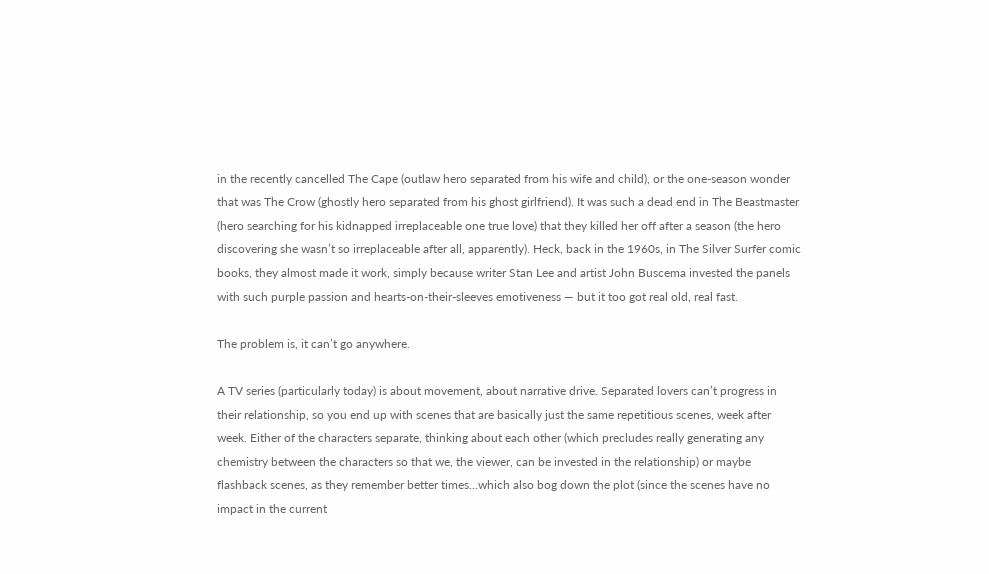in the recently cancelled The Cape (outlaw hero separated from his wife and child), or the one-season wonder that was The Crow (ghostly hero separated from his ghost girlfriend). It was such a dead end in The Beastmaster (hero searching for his kidnapped irreplaceable one true love) that they killed her off after a season (the hero discovering she wasn’t so irreplaceable after all, apparently). Heck, back in the 1960s, in The Silver Surfer comic books, they almost made it work, simply because writer Stan Lee and artist John Buscema invested the panels with such purple passion and hearts-on-their-sleeves emotiveness — but it too got real old, real fast.

The problem is, it can’t go anywhere.

A TV series (particularly today) is about movement, about narrative drive. Separated lovers can’t progress in their relationship, so you end up with scenes that are basically just the same repetitious scenes, week after week. Either of the characters separate, thinking about each other (which precludes really generating any chemistry between the characters so that we, the viewer, can be invested in the relationship) or maybe flashback scenes, as they remember better times…which also bog down the plot (since the scenes have no impact in the current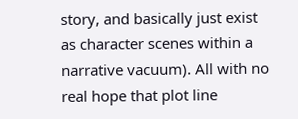story, and basically just exist as character scenes within a narrative vacuum). All with no real hope that plot line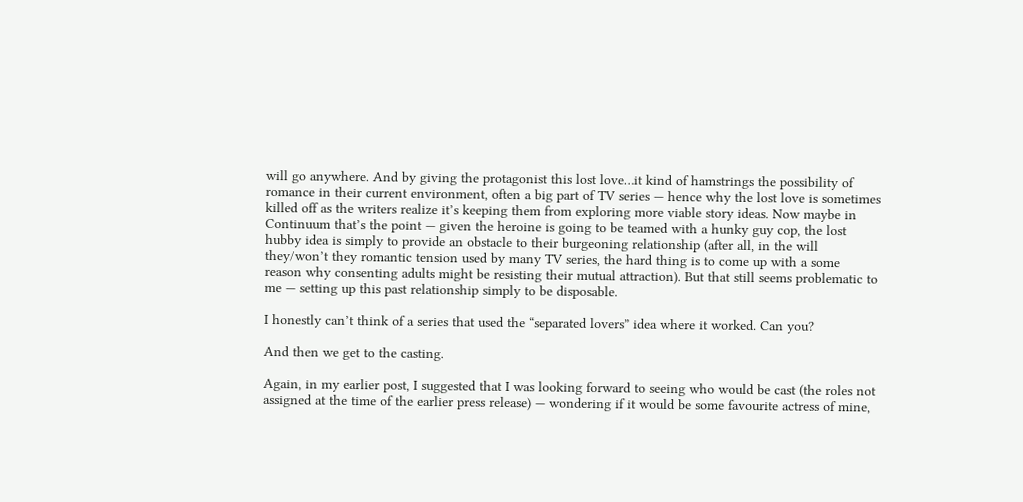will go anywhere. And by giving the protagonist this lost love…it kind of hamstrings the possibility of romance in their current environment, often a big part of TV series — hence why the lost love is sometimes killed off as the writers realize it’s keeping them from exploring more viable story ideas. Now maybe in Continuum that’s the point — given the heroine is going to be teamed with a hunky guy cop, the lost hubby idea is simply to provide an obstacle to their burgeoning relationship (after all, in the will they/won’t they romantic tension used by many TV series, the hard thing is to come up with a some reason why consenting adults might be resisting their mutual attraction). But that still seems problematic to me — setting up this past relationship simply to be disposable.

I honestly can’t think of a series that used the “separated lovers” idea where it worked. Can you?

And then we get to the casting.

Again, in my earlier post, I suggested that I was looking forward to seeing who would be cast (the roles not assigned at the time of the earlier press release) — wondering if it would be some favourite actress of mine,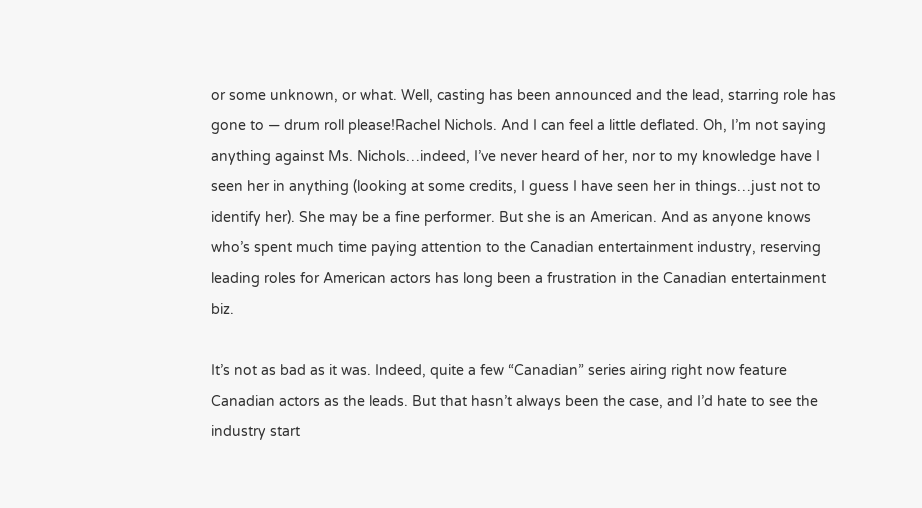or some unknown, or what. Well, casting has been announced and the lead, starring role has gone to — drum roll please!Rachel Nichols. And I can feel a little deflated. Oh, I’m not saying anything against Ms. Nichols…indeed, I’ve never heard of her, nor to my knowledge have I seen her in anything (looking at some credits, I guess I have seen her in things…just not to identify her). She may be a fine performer. But she is an American. And as anyone knows who’s spent much time paying attention to the Canadian entertainment industry, reserving leading roles for American actors has long been a frustration in the Canadian entertainment biz.

It’s not as bad as it was. Indeed, quite a few “Canadian” series airing right now feature Canadian actors as the leads. But that hasn’t always been the case, and I’d hate to see the industry start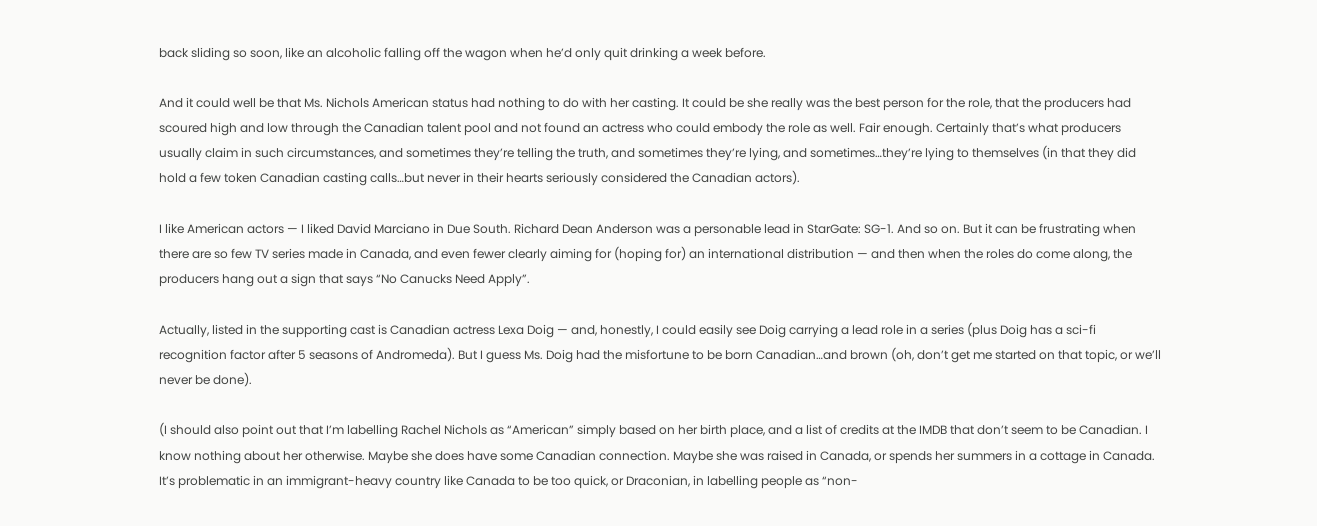back sliding so soon, like an alcoholic falling off the wagon when he’d only quit drinking a week before.

And it could well be that Ms. Nichols American status had nothing to do with her casting. It could be she really was the best person for the role, that the producers had scoured high and low through the Canadian talent pool and not found an actress who could embody the role as well. Fair enough. Certainly that’s what producers usually claim in such circumstances, and sometimes they’re telling the truth, and sometimes they’re lying, and sometimes…they’re lying to themselves (in that they did hold a few token Canadian casting calls…but never in their hearts seriously considered the Canadian actors).

I like American actors — I liked David Marciano in Due South. Richard Dean Anderson was a personable lead in StarGate: SG-1. And so on. But it can be frustrating when there are so few TV series made in Canada, and even fewer clearly aiming for (hoping for) an international distribution — and then when the roles do come along, the producers hang out a sign that says “No Canucks Need Apply”.

Actually, listed in the supporting cast is Canadian actress Lexa Doig — and, honestly, I could easily see Doig carrying a lead role in a series (plus Doig has a sci-fi recognition factor after 5 seasons of Andromeda). But I guess Ms. Doig had the misfortune to be born Canadian…and brown (oh, don’t get me started on that topic, or we’ll never be done).

(I should also point out that I’m labelling Rachel Nichols as “American” simply based on her birth place, and a list of credits at the IMDB that don’t seem to be Canadian. I know nothing about her otherwise. Maybe she does have some Canadian connection. Maybe she was raised in Canada, or spends her summers in a cottage in Canada. It’s problematic in an immigrant-heavy country like Canada to be too quick, or Draconian, in labelling people as “non-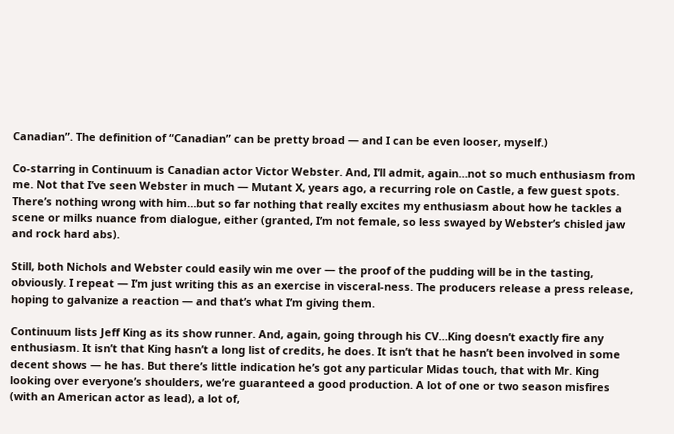Canadian”. The definition of “Canadian” can be pretty broad — and I can be even looser, myself.)

Co-starring in Continuum is Canadian actor Victor Webster. And, I’ll admit, again…not so much enthusiasm from me. Not that I’ve seen Webster in much — Mutant X, years ago, a recurring role on Castle, a few guest spots. There’s nothing wrong with him…but so far nothing that really excites my enthusiasm about how he tackles a scene or milks nuance from dialogue, either (granted, I’m not female, so less swayed by Webster’s chisled jaw and rock hard abs).

Still, both Nichols and Webster could easily win me over — the proof of the pudding will be in the tasting, obviously. I repeat — I’m just writing this as an exercise in visceral-ness. The producers release a press release, hoping to galvanize a reaction — and that’s what I’m giving them.

Continuum lists Jeff King as its show runner. And, again, going through his CV…King doesn’t exactly fire any enthusiasm. It isn’t that King hasn’t a long list of credits, he does. It isn’t that he hasn’t been involved in some decent shows — he has. But there’s little indication he’s got any particular Midas touch, that with Mr. King looking over everyone’s shoulders, we’re guaranteed a good production. A lot of one or two season misfires (with an American actor as lead), a lot of,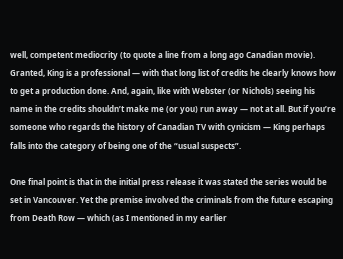well, competent mediocrity (to quote a line from a long ago Canadian movie). Granted, King is a professional — with that long list of credits he clearly knows how to get a production done. And, again, like with Webster (or Nichols) seeing his name in the credits shouldn’t make me (or you) run away — not at all. But if you’re someone who regards the history of Canadian TV with cynicism — King perhaps falls into the category of being one of the “usual suspects”.

One final point is that in the initial press release it was stated the series would be set in Vancouver. Yet the premise involved the criminals from the future escaping from Death Row — which (as I mentioned in my earlier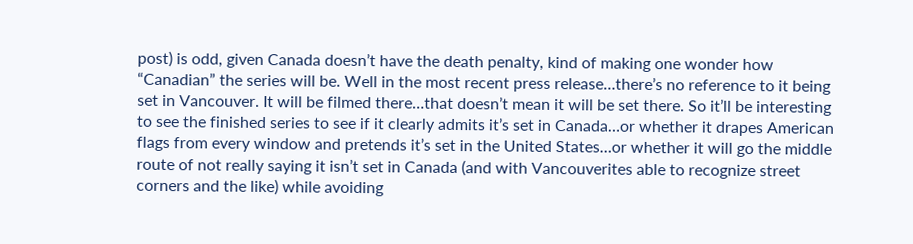post) is odd, given Canada doesn’t have the death penalty, kind of making one wonder how “Canadian” the series will be. Well in the most recent press release…there’s no reference to it being set in Vancouver. It will be filmed there…that doesn’t mean it will be set there. So it’ll be interesting to see the finished series to see if it clearly admits it’s set in Canada…or whether it drapes American flags from every window and pretends it’s set in the United States…or whether it will go the middle route of not really saying it isn’t set in Canada (and with Vancouverites able to recognize street corners and the like) while avoiding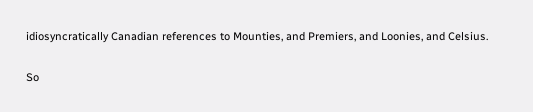idiosyncratically Canadian references to Mounties, and Premiers, and Loonies, and Celsius.

So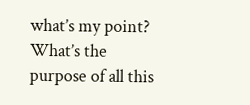what’s my point? What’s the purpose of all this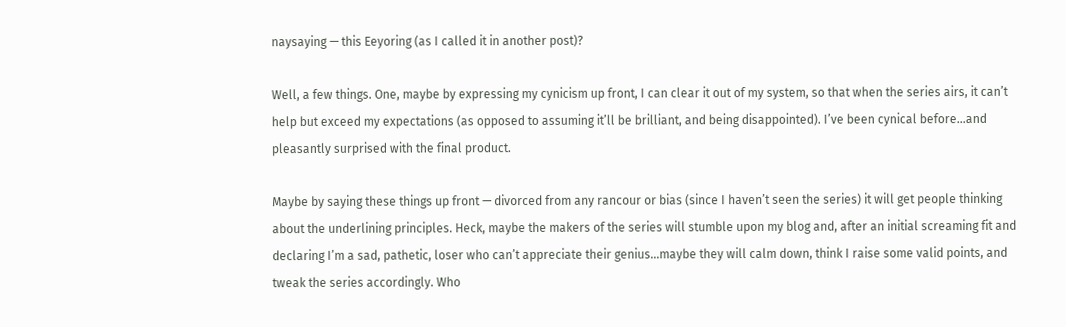naysaying — this Eeyoring (as I called it in another post)?

Well, a few things. One, maybe by expressing my cynicism up front, I can clear it out of my system, so that when the series airs, it can’t help but exceed my expectations (as opposed to assuming it’ll be brilliant, and being disappointed). I’ve been cynical before…and pleasantly surprised with the final product.

Maybe by saying these things up front — divorced from any rancour or bias (since I haven’t seen the series) it will get people thinking about the underlining principles. Heck, maybe the makers of the series will stumble upon my blog and, after an initial screaming fit and declaring I’m a sad, pathetic, loser who can’t appreciate their genius…maybe they will calm down, think I raise some valid points, and tweak the series accordingly. Who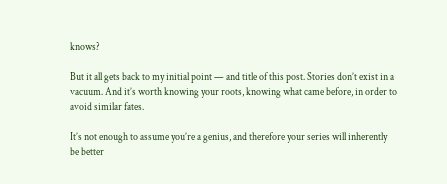knows?

But it all gets back to my initial point — and title of this post. Stories don’t exist in a vacuum. And it’s worth knowing your roots, knowing what came before, in order to avoid similar fates.

It’s not enough to assume you’re a genius, and therefore your series will inherently be better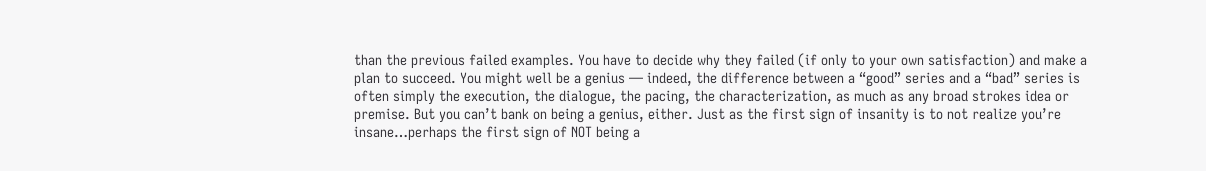than the previous failed examples. You have to decide why they failed (if only to your own satisfaction) and make a plan to succeed. You might well be a genius — indeed, the difference between a “good” series and a “bad” series is often simply the execution, the dialogue, the pacing, the characterization, as much as any broad strokes idea or premise. But you can’t bank on being a genius, either. Just as the first sign of insanity is to not realize you’re insane…perhaps the first sign of NOT being a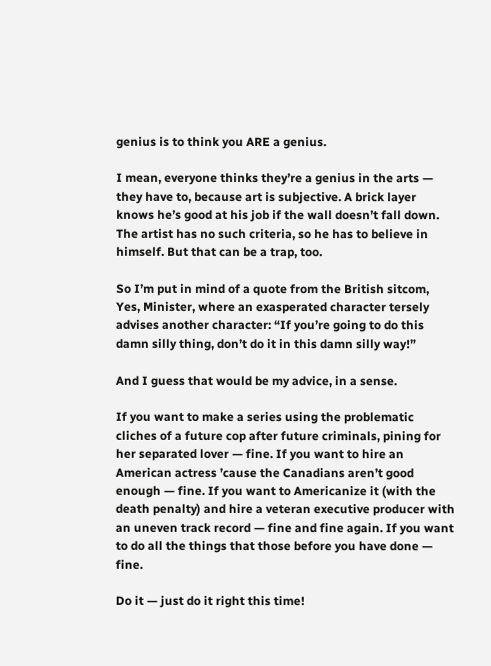genius is to think you ARE a genius.

I mean, everyone thinks they’re a genius in the arts — they have to, because art is subjective. A brick layer knows he’s good at his job if the wall doesn’t fall down. The artist has no such criteria, so he has to believe in himself. But that can be a trap, too.

So I’m put in mind of a quote from the British sitcom, Yes, Minister, where an exasperated character tersely advises another character: “If you’re going to do this damn silly thing, don’t do it in this damn silly way!”

And I guess that would be my advice, in a sense.

If you want to make a series using the problematic cliches of a future cop after future criminals, pining for her separated lover — fine. If you want to hire an American actress ’cause the Canadians aren’t good enough — fine. If you want to Americanize it (with the death penalty) and hire a veteran executive producer with an uneven track record — fine and fine again. If you want to do all the things that those before you have done — fine.

Do it — just do it right this time!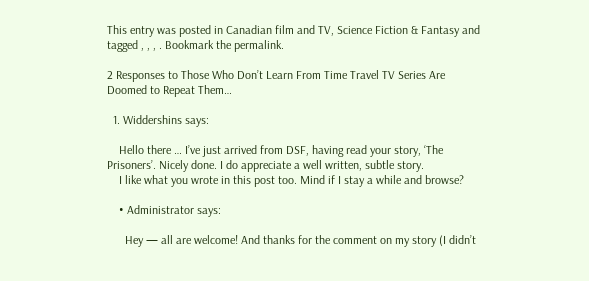This entry was posted in Canadian film and TV, Science Fiction & Fantasy and tagged , , , . Bookmark the permalink.

2 Responses to Those Who Don’t Learn From Time Travel TV Series Are Doomed to Repeat Them…

  1. Widdershins says:

    Hello there … I’ve just arrived from DSF, having read your story, ‘The Prisoners’. Nicely done. I do appreciate a well written, subtle story.
    I like what you wrote in this post too. Mind if I stay a while and browse?

    • Administrator says:

      Hey — all are welcome! And thanks for the comment on my story (I didn’t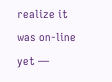realize it was on-line yet —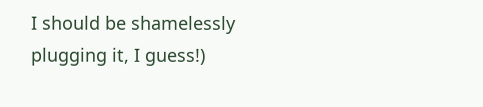I should be shamelessly plugging it, I guess!)